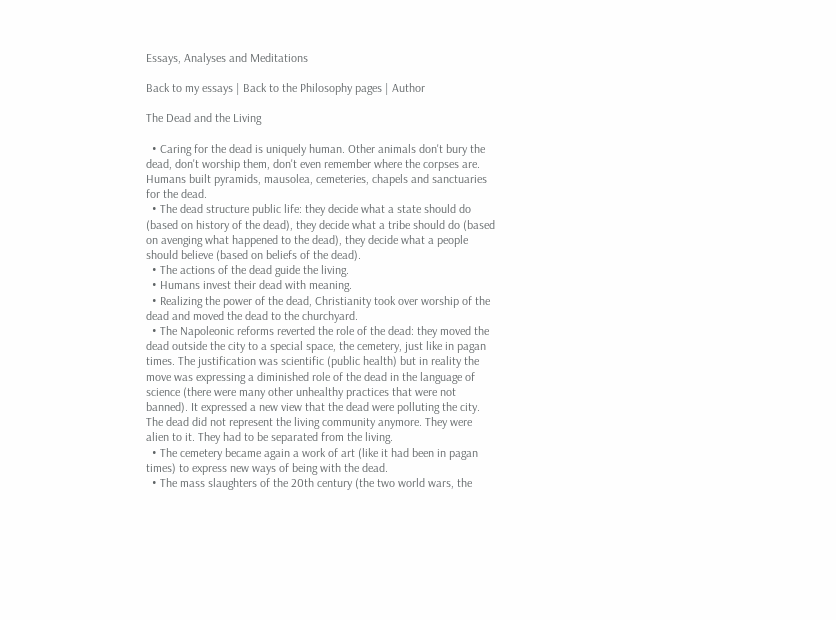Essays, Analyses and Meditations

Back to my essays | Back to the Philosophy pages | Author

The Dead and the Living

  • Caring for the dead is uniquely human. Other animals don't bury the dead, don't worship them, don't even remember where the corpses are. Humans built pyramids, mausolea, cemeteries, chapels and sanctuaries for the dead.
  • The dead structure public life: they decide what a state should do (based on history of the dead), they decide what a tribe should do (based on avenging what happened to the dead), they decide what a people should believe (based on beliefs of the dead).
  • The actions of the dead guide the living.
  • Humans invest their dead with meaning.
  • Realizing the power of the dead, Christianity took over worship of the dead and moved the dead to the churchyard.
  • The Napoleonic reforms reverted the role of the dead: they moved the dead outside the city to a special space, the cemetery, just like in pagan times. The justification was scientific (public health) but in reality the move was expressing a diminished role of the dead in the language of science (there were many other unhealthy practices that were not banned). It expressed a new view that the dead were polluting the city. The dead did not represent the living community anymore. They were alien to it. They had to be separated from the living.
  • The cemetery became again a work of art (like it had been in pagan times) to express new ways of being with the dead.
  • The mass slaughters of the 20th century (the two world wars, the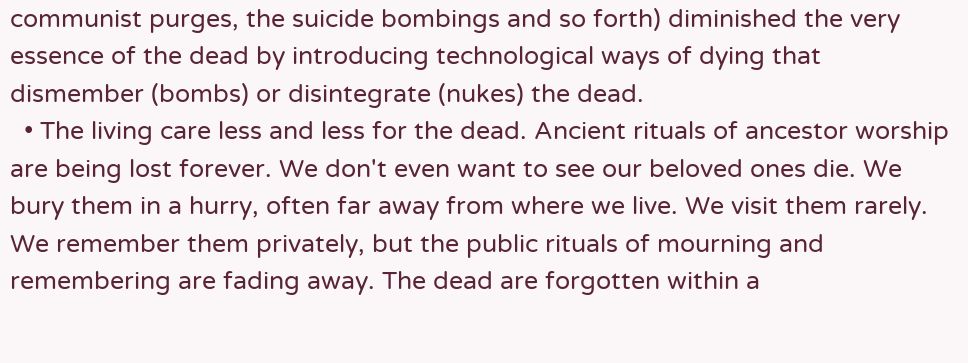communist purges, the suicide bombings and so forth) diminished the very essence of the dead by introducing technological ways of dying that dismember (bombs) or disintegrate (nukes) the dead.
  • The living care less and less for the dead. Ancient rituals of ancestor worship are being lost forever. We don't even want to see our beloved ones die. We bury them in a hurry, often far away from where we live. We visit them rarely. We remember them privately, but the public rituals of mourning and remembering are fading away. The dead are forgotten within a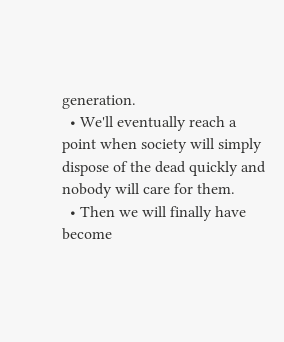generation.
  • We'll eventually reach a point when society will simply dispose of the dead quickly and nobody will care for them.
  • Then we will finally have become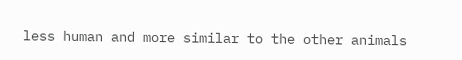less human and more similar to the other animals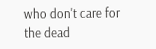who don't care for the dead